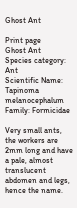Ghost Ant

Print page
Ghost Ant
Species category: Ant
Scientific Name: Tapinoma melanocephalum
Family: Formicidae

Very small ants, the workers are 2mm long and have a pale, almost translucent abdomen and legs, hence the name.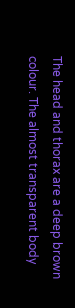The head and thorax are a deep brown colour. The almost transparent body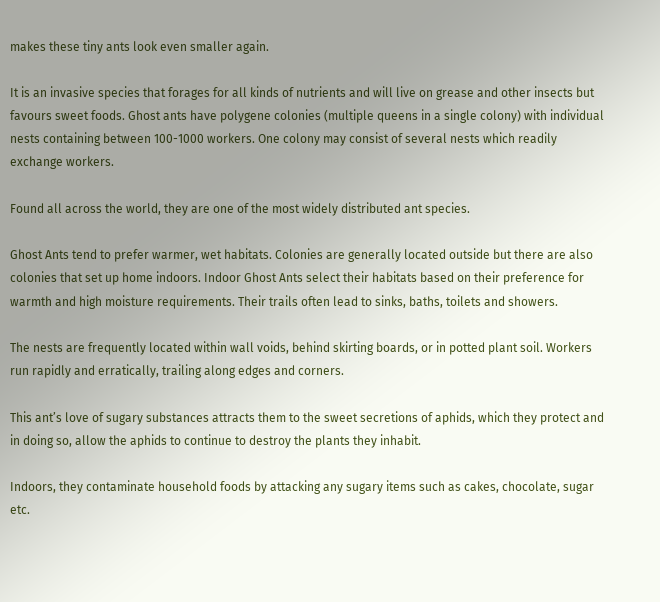makes these tiny ants look even smaller again.

It is an invasive species that forages for all kinds of nutrients and will live on grease and other insects but favours sweet foods. Ghost ants have polygene colonies (multiple queens in a single colony) with individual nests containing between 100-1000 workers. One colony may consist of several nests which readily exchange workers.

Found all across the world, they are one of the most widely distributed ant species.

Ghost Ants tend to prefer warmer, wet habitats. Colonies are generally located outside but there are also colonies that set up home indoors. Indoor Ghost Ants select their habitats based on their preference for warmth and high moisture requirements. Their trails often lead to sinks, baths, toilets and showers.

The nests are frequently located within wall voids, behind skirting boards, or in potted plant soil. Workers run rapidly and erratically, trailing along edges and corners.

This ant’s love of sugary substances attracts them to the sweet secretions of aphids, which they protect and in doing so, allow the aphids to continue to destroy the plants they inhabit.

Indoors, they contaminate household foods by attacking any sugary items such as cakes, chocolate, sugar etc.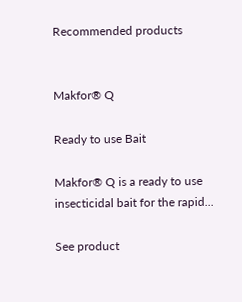Recommended products


Makfor® Q

Ready to use Bait

Makfor® Q is a ready to use insecticidal bait for the rapid...

See product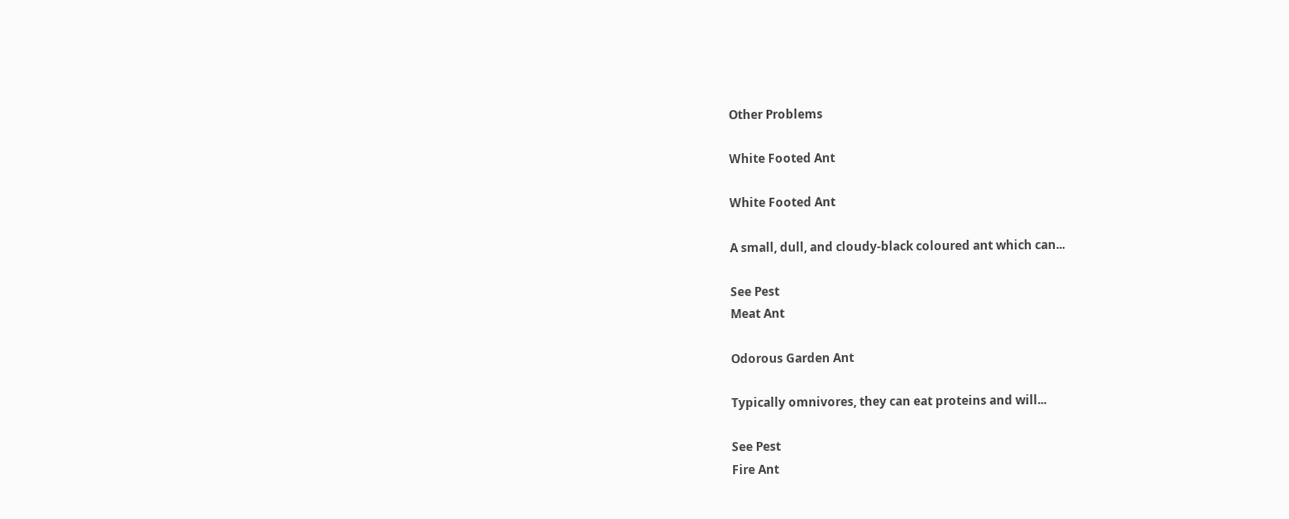Other Problems

White Footed Ant

White Footed Ant

A small, dull, and cloudy-black coloured ant which can...

See Pest
Meat Ant

Odorous Garden Ant

Typically omnivores, they can eat proteins and will...

See Pest
Fire Ant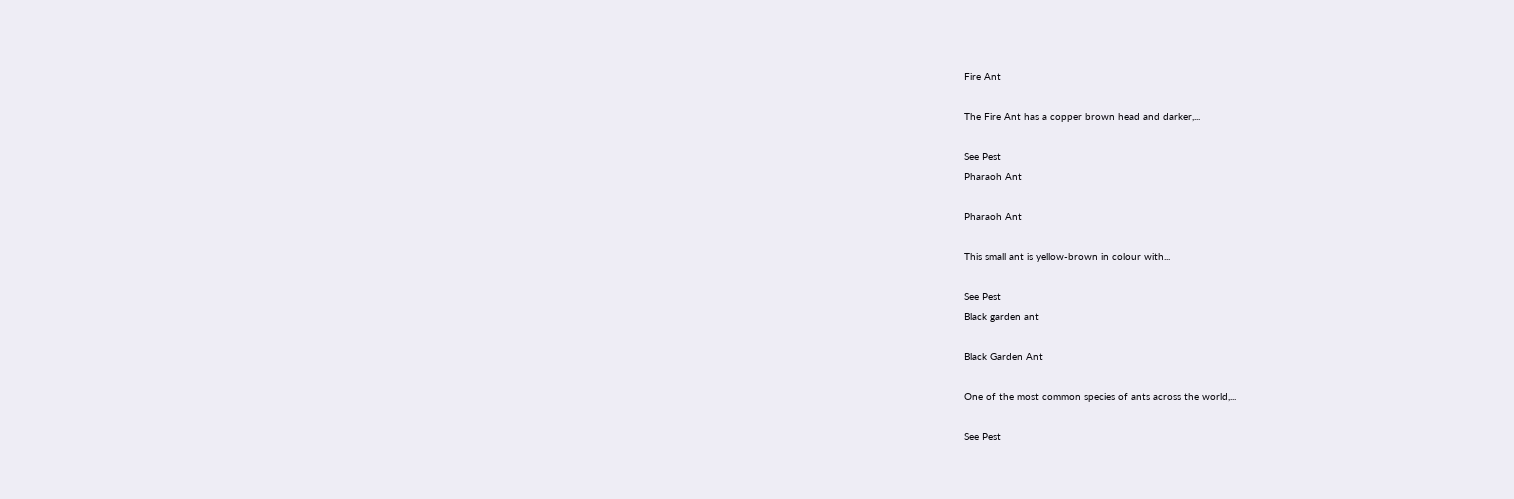Fire Ant

The Fire Ant has a copper brown head and darker,...

See Pest
Pharaoh Ant

Pharaoh Ant

This small ant is yellow-brown in colour with...

See Pest
Black garden ant

Black Garden Ant

One of the most common species of ants across the world,...

See Pest